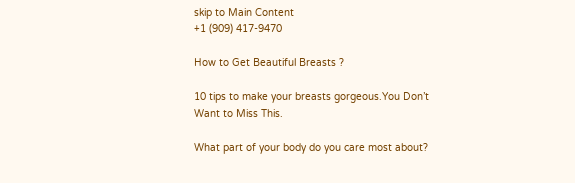skip to Main Content
+1 (909) 417-9470

How to Get Beautiful Breasts ?

10 tips to make your breasts gorgeous.You Don’t Want to Miss This.

What part of your body do you care most about?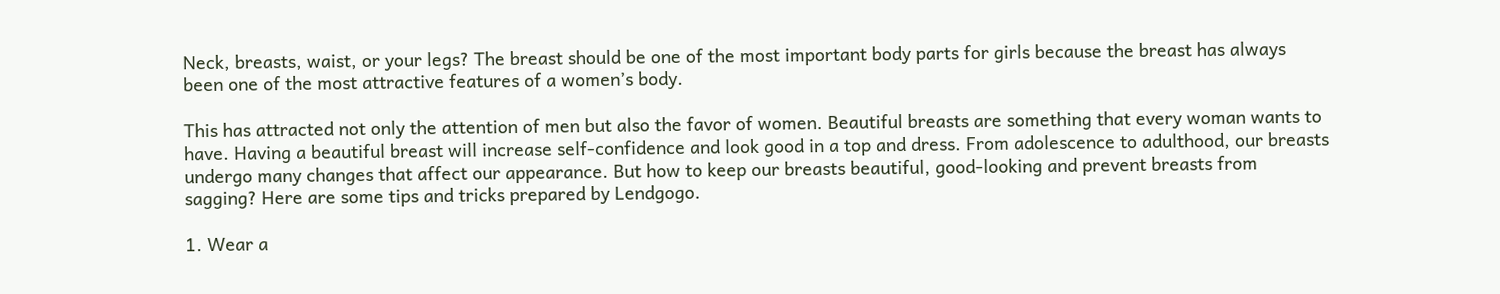Neck, breasts, waist, or your legs? The breast should be one of the most important body parts for girls because the breast has always been one of the most attractive features of a women’s body.

This has attracted not only the attention of men but also the favor of women. Beautiful breasts are something that every woman wants to have. Having a beautiful breast will increase self-confidence and look good in a top and dress. From adolescence to adulthood, our breasts undergo many changes that affect our appearance. But how to keep our breasts beautiful, good-looking and prevent breasts from sagging? Here are some tips and tricks prepared by Lendgogo.

1. Wear a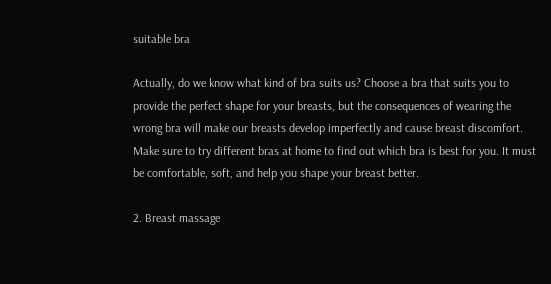suitable bra

Actually, do we know what kind of bra suits us? Choose a bra that suits you to provide the perfect shape for your breasts, but the consequences of wearing the wrong bra will make our breasts develop imperfectly and cause breast discomfort. Make sure to try different bras at home to find out which bra is best for you. It must be comfortable, soft, and help you shape your breast better.

2. Breast massage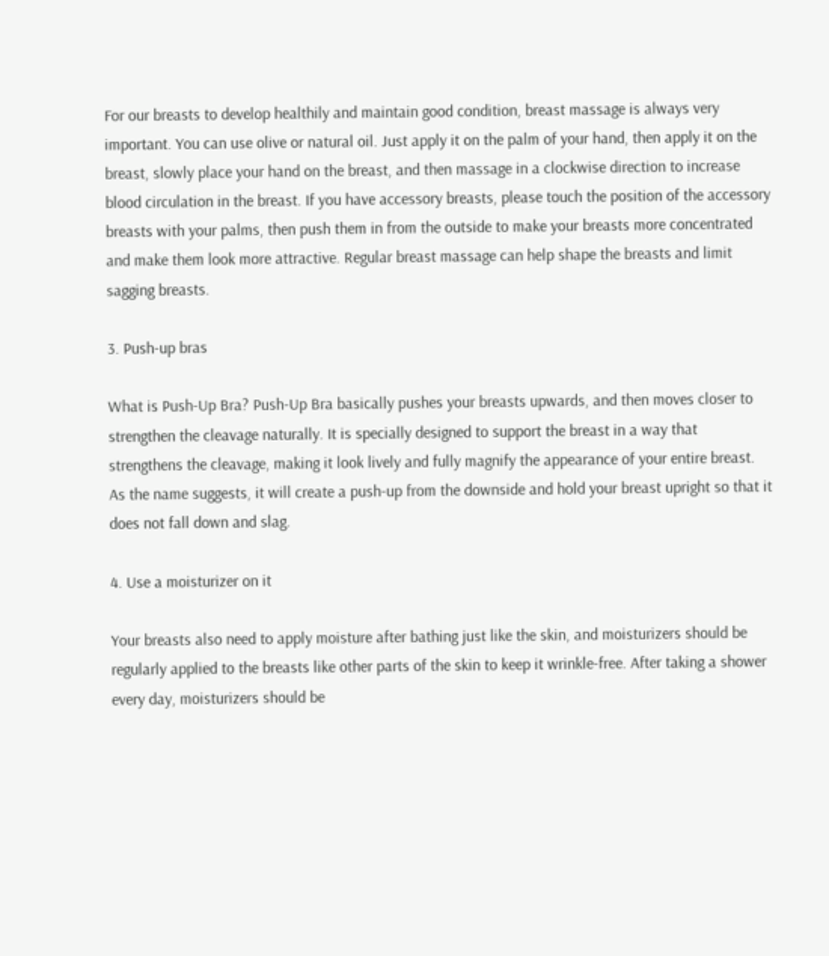For our breasts to develop healthily and maintain good condition, breast massage is always very important. You can use olive or natural oil. Just apply it on the palm of your hand, then apply it on the breast, slowly place your hand on the breast, and then massage in a clockwise direction to increase blood circulation in the breast. If you have accessory breasts, please touch the position of the accessory breasts with your palms, then push them in from the outside to make your breasts more concentrated and make them look more attractive. Regular breast massage can help shape the breasts and limit sagging breasts.

3. Push-up bras

What is Push-Up Bra? Push-Up Bra basically pushes your breasts upwards, and then moves closer to strengthen the cleavage naturally. It is specially designed to support the breast in a way that strengthens the cleavage, making it look lively and fully magnify the appearance of your entire breast. As the name suggests, it will create a push-up from the downside and hold your breast upright so that it does not fall down and slag.

4. Use a moisturizer on it

Your breasts also need to apply moisture after bathing just like the skin, and moisturizers should be regularly applied to the breasts like other parts of the skin to keep it wrinkle-free. After taking a shower every day, moisturizers should be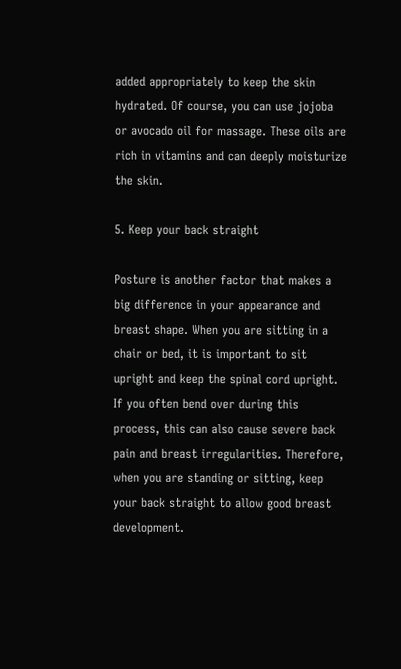added appropriately to keep the skin hydrated. Of course, you can use jojoba or avocado oil for massage. These oils are rich in vitamins and can deeply moisturize the skin.

5. Keep your back straight

Posture is another factor that makes a big difference in your appearance and breast shape. When you are sitting in a chair or bed, it is important to sit upright and keep the spinal cord upright. If you often bend over during this process, this can also cause severe back pain and breast irregularities. Therefore, when you are standing or sitting, keep your back straight to allow good breast development.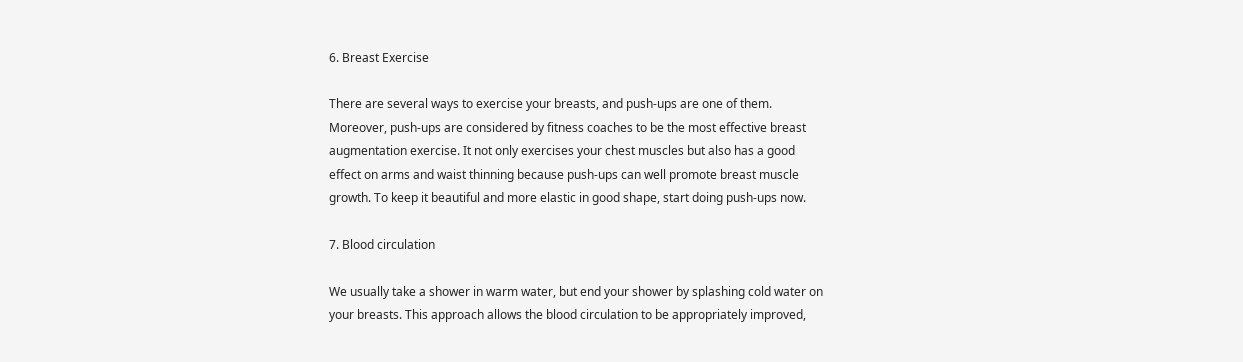6. Breast Exercise

There are several ways to exercise your breasts, and push-ups are one of them. Moreover, push-ups are considered by fitness coaches to be the most effective breast augmentation exercise. It not only exercises your chest muscles but also has a good effect on arms and waist thinning because push-ups can well promote breast muscle growth. To keep it beautiful and more elastic in good shape, start doing push-ups now.

7. Blood circulation

We usually take a shower in warm water, but end your shower by splashing cold water on your breasts. This approach allows the blood circulation to be appropriately improved,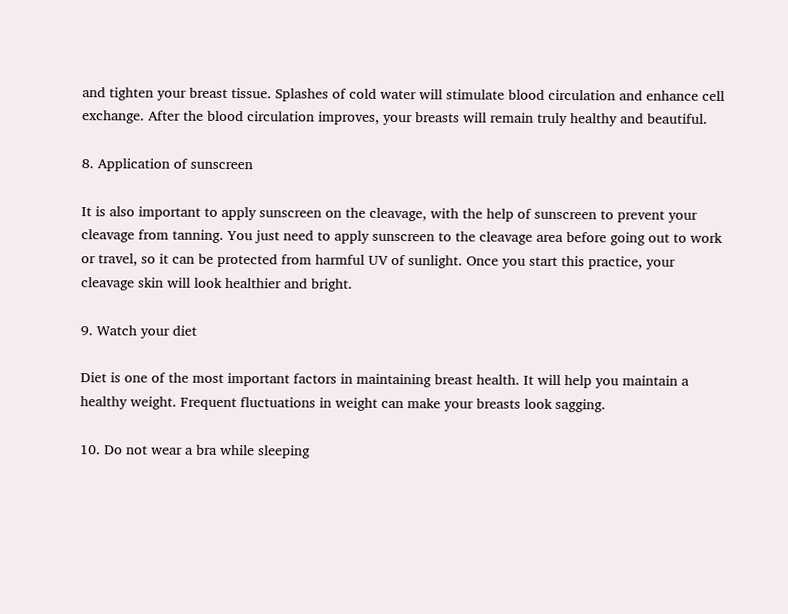and tighten your breast tissue. Splashes of cold water will stimulate blood circulation and enhance cell exchange. After the blood circulation improves, your breasts will remain truly healthy and beautiful.

8. Application of sunscreen

It is also important to apply sunscreen on the cleavage, with the help of sunscreen to prevent your cleavage from tanning. You just need to apply sunscreen to the cleavage area before going out to work or travel, so it can be protected from harmful UV of sunlight. Once you start this practice, your cleavage skin will look healthier and bright.

9. Watch your diet

Diet is one of the most important factors in maintaining breast health. It will help you maintain a healthy weight. Frequent fluctuations in weight can make your breasts look sagging.

10. Do not wear a bra while sleeping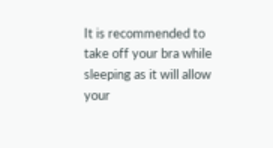It is recommended to take off your bra while sleeping as it will allow your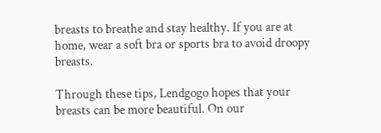breasts to breathe and stay healthy. If you are at home, wear a soft bra or sports bra to avoid droopy breasts.

Through these tips, Lendgogo hopes that your breasts can be more beautiful. On our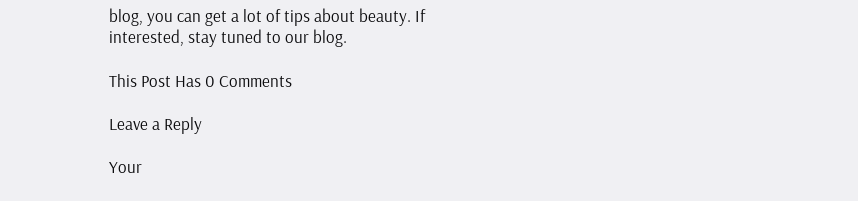blog, you can get a lot of tips about beauty. If interested, stay tuned to our blog.

This Post Has 0 Comments

Leave a Reply

Your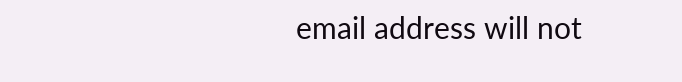email address will not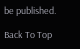be published.

Back To Top